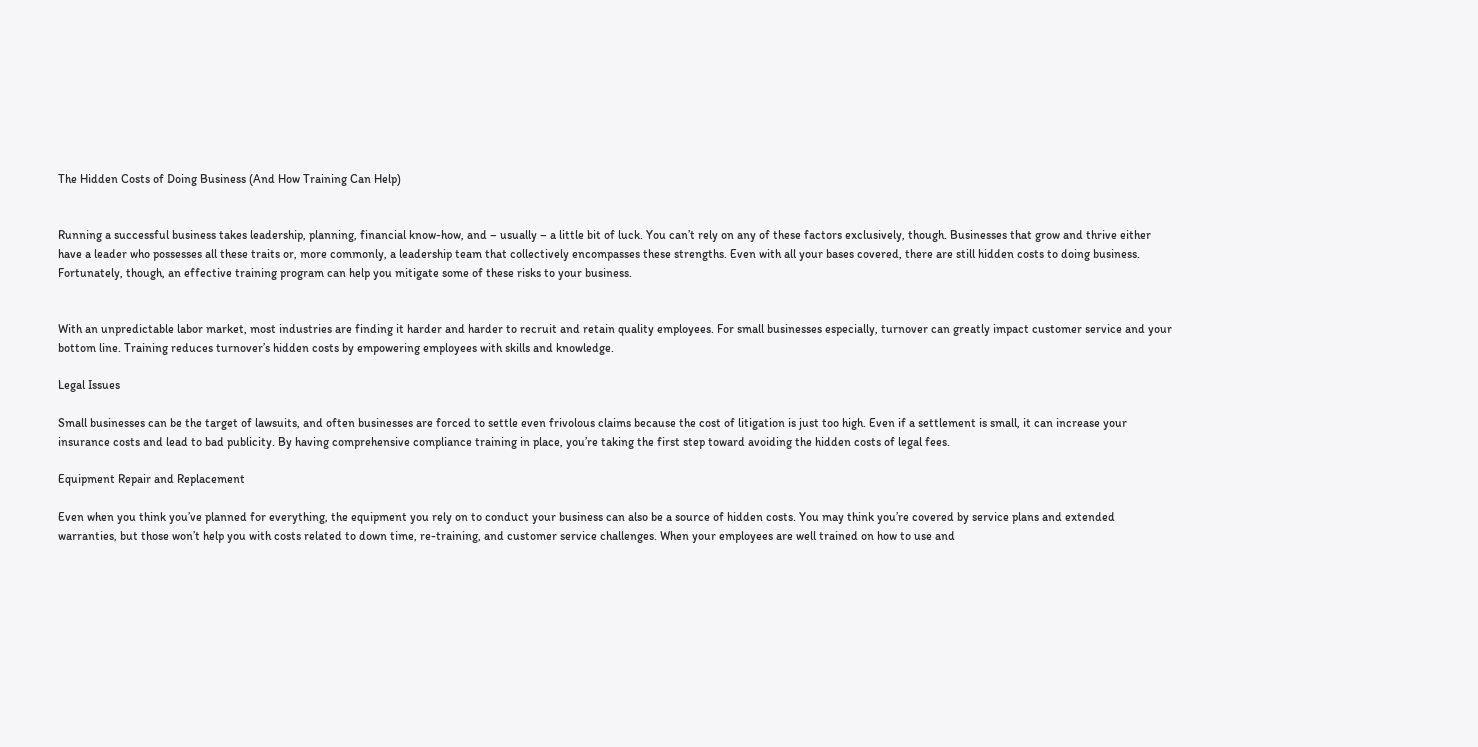The Hidden Costs of Doing Business (And How Training Can Help)


Running a successful business takes leadership, planning, financial know-how, and – usually – a little bit of luck. You can’t rely on any of these factors exclusively, though. Businesses that grow and thrive either have a leader who possesses all these traits or, more commonly, a leadership team that collectively encompasses these strengths. Even with all your bases covered, there are still hidden costs to doing business. Fortunately, though, an effective training program can help you mitigate some of these risks to your business.


With an unpredictable labor market, most industries are finding it harder and harder to recruit and retain quality employees. For small businesses especially, turnover can greatly impact customer service and your bottom line. Training reduces turnover’s hidden costs by empowering employees with skills and knowledge.

Legal Issues

Small businesses can be the target of lawsuits, and often businesses are forced to settle even frivolous claims because the cost of litigation is just too high. Even if a settlement is small, it can increase your insurance costs and lead to bad publicity. By having comprehensive compliance training in place, you’re taking the first step toward avoiding the hidden costs of legal fees.

Equipment Repair and Replacement

Even when you think you’ve planned for everything, the equipment you rely on to conduct your business can also be a source of hidden costs. You may think you’re covered by service plans and extended warranties, but those won’t help you with costs related to down time, re-training, and customer service challenges. When your employees are well trained on how to use and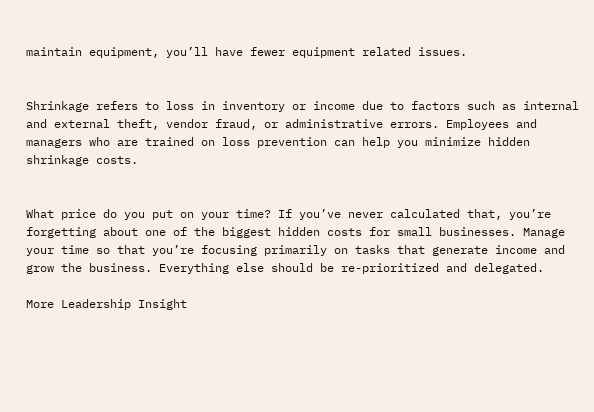maintain equipment, you’ll have fewer equipment related issues.


Shrinkage refers to loss in inventory or income due to factors such as internal and external theft, vendor fraud, or administrative errors. Employees and managers who are trained on loss prevention can help you minimize hidden shrinkage costs.


What price do you put on your time? If you’ve never calculated that, you’re forgetting about one of the biggest hidden costs for small businesses. Manage your time so that you’re focusing primarily on tasks that generate income and grow the business. Everything else should be re-prioritized and delegated.

More Leadership Insight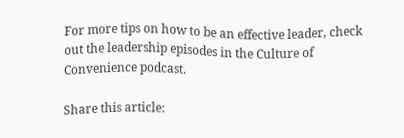For more tips on how to be an effective leader, check out the leadership episodes in the Culture of Convenience podcast.

Share this article: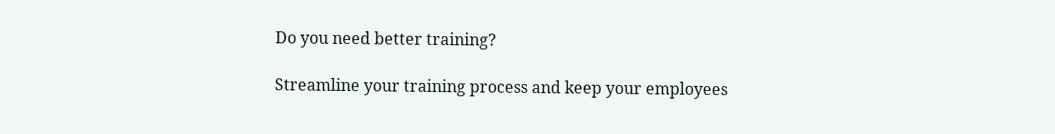Do you need better training?

Streamline your training process and keep your employees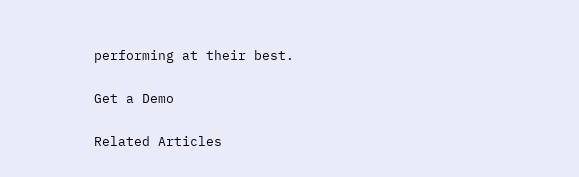performing at their best.

Get a Demo

Related Articles